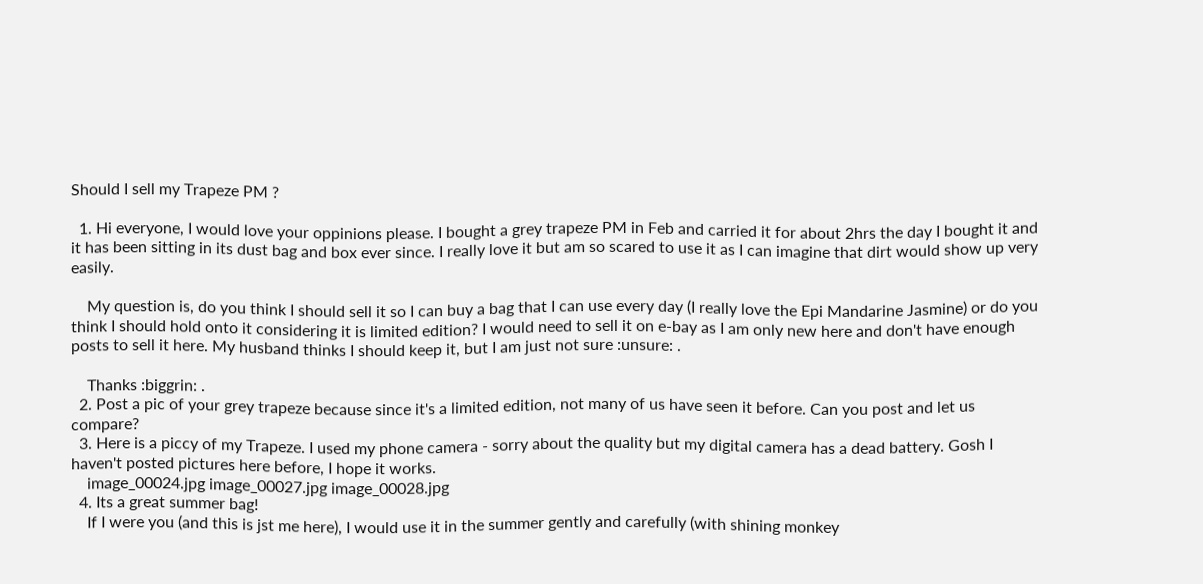Should I sell my Trapeze PM ?

  1. Hi everyone, I would love your oppinions please. I bought a grey trapeze PM in Feb and carried it for about 2hrs the day I bought it and it has been sitting in its dust bag and box ever since. I really love it but am so scared to use it as I can imagine that dirt would show up very easily.

    My question is, do you think I should sell it so I can buy a bag that I can use every day (I really love the Epi Mandarine Jasmine) or do you think I should hold onto it considering it is limited edition? I would need to sell it on e-bay as I am only new here and don't have enough posts to sell it here. My husband thinks I should keep it, but I am just not sure :unsure: .

    Thanks :biggrin: .
  2. Post a pic of your grey trapeze because since it's a limited edition, not many of us have seen it before. Can you post and let us compare?
  3. Here is a piccy of my Trapeze. I used my phone camera - sorry about the quality but my digital camera has a dead battery. Gosh I haven't posted pictures here before, I hope it works.
    image_00024.jpg image_00027.jpg image_00028.jpg
  4. Its a great summer bag!
    If I were you (and this is jst me here), I would use it in the summer gently and carefully (with shining monkey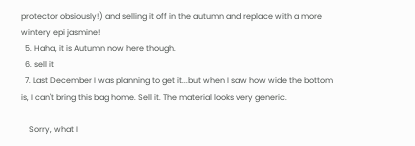protector obsiously!) and selling it off in the autumn and replace with a more wintery epi jasmine!
  5. Haha, it is Autumn now here though.
  6. sell it
  7. Last December I was planning to get it...but when I saw how wide the bottom is, I can't bring this bag home. Sell it. The material looks very generic.

    Sorry, what I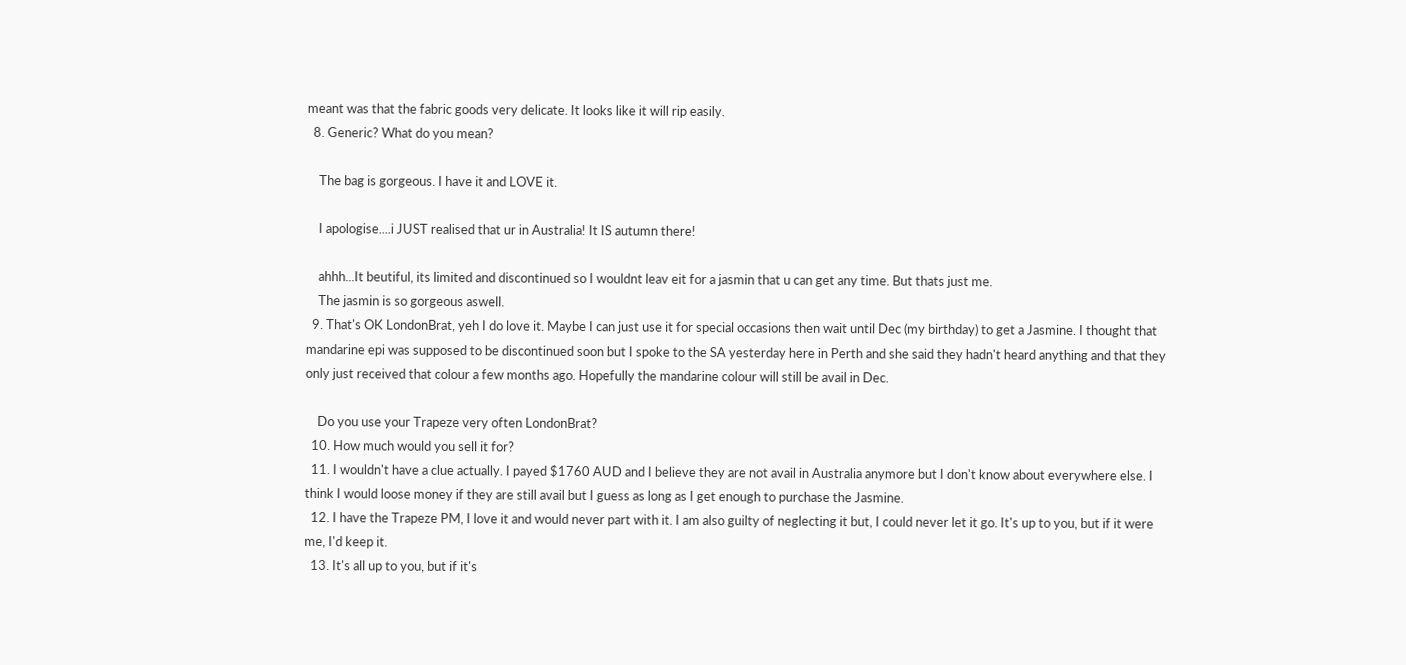meant was that the fabric goods very delicate. It looks like it will rip easily.
  8. Generic? What do you mean?

    The bag is gorgeous. I have it and LOVE it.

    I apologise....i JUST realised that ur in Australia! It IS autumn there!

    ahhh...It beutiful, its limited and discontinued so I wouldnt leav eit for a jasmin that u can get any time. But thats just me.
    The jasmin is so gorgeous aswell.
  9. That's OK LondonBrat, yeh I do love it. Maybe I can just use it for special occasions then wait until Dec (my birthday) to get a Jasmine. I thought that mandarine epi was supposed to be discontinued soon but I spoke to the SA yesterday here in Perth and she said they hadn't heard anything and that they only just received that colour a few months ago. Hopefully the mandarine colour will still be avail in Dec.

    Do you use your Trapeze very often LondonBrat?
  10. How much would you sell it for?
  11. I wouldn't have a clue actually. I payed $1760 AUD and I believe they are not avail in Australia anymore but I don't know about everywhere else. I think I would loose money if they are still avail but I guess as long as I get enough to purchase the Jasmine.
  12. I have the Trapeze PM, I love it and would never part with it. I am also guilty of neglecting it but, I could never let it go. It's up to you, but if it were me, I'd keep it.
  13. It's all up to you, but if it's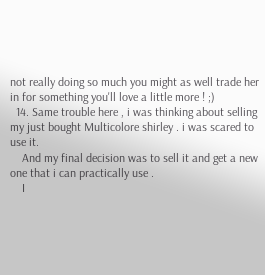not really doing so much you might as well trade her in for something you'll love a little more ! ;)
  14. Same trouble here , i was thinking about selling my just bought Multicolore shirley . i was scared to use it.
    And my final decision was to sell it and get a new one that i can practically use .
    I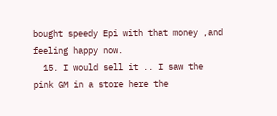bought speedy Epi with that money ,and feeling happy now.
  15. I would sell it .. I saw the pink GM in a store here the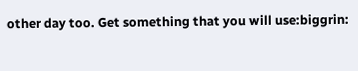other day too. Get something that you will use:biggrin: